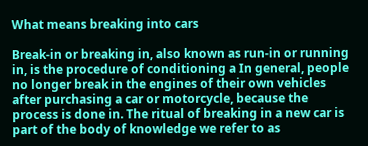What means breaking into cars

Break-in or breaking in, also known as run-in or running in, is the procedure of conditioning a In general, people no longer break in the engines of their own vehicles after purchasing a car or motorcycle, because the process is done in. The ritual of breaking in a new car is part of the body of knowledge we refer to as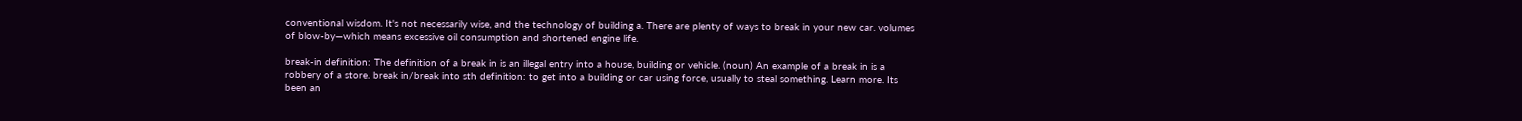conventional wisdom. It's not necessarily wise, and the technology of building a. There are plenty of ways to break in your new car. volumes of blow-by—which means excessive oil consumption and shortened engine life.

break-in definition: The definition of a break in is an illegal entry into a house, building or vehicle. (noun) An example of a break in is a robbery of a store. break in/break into sth definition: to get into a building or car using force, usually to steal something. Learn more. Its been an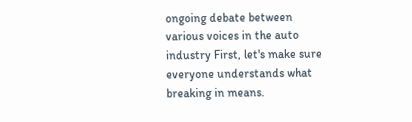ongoing debate between various voices in the auto industry First, let's make sure everyone understands what breaking in means.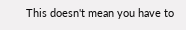This doesn't mean you have to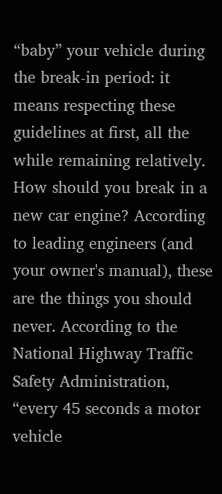“baby” your vehicle during the break-in period: it means respecting these guidelines at first, all the while remaining relatively. How should you break in a new car engine? According to leading engineers (and your owner's manual), these are the things you should never. According to the National Highway Traffic Safety Administration, “every 45 seconds a motor vehicle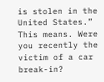is stolen in the United States.” This means. Were you recently the victim of a car break-in?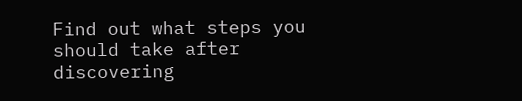Find out what steps you should take after discovering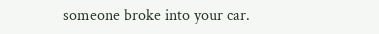someone broke into your car.